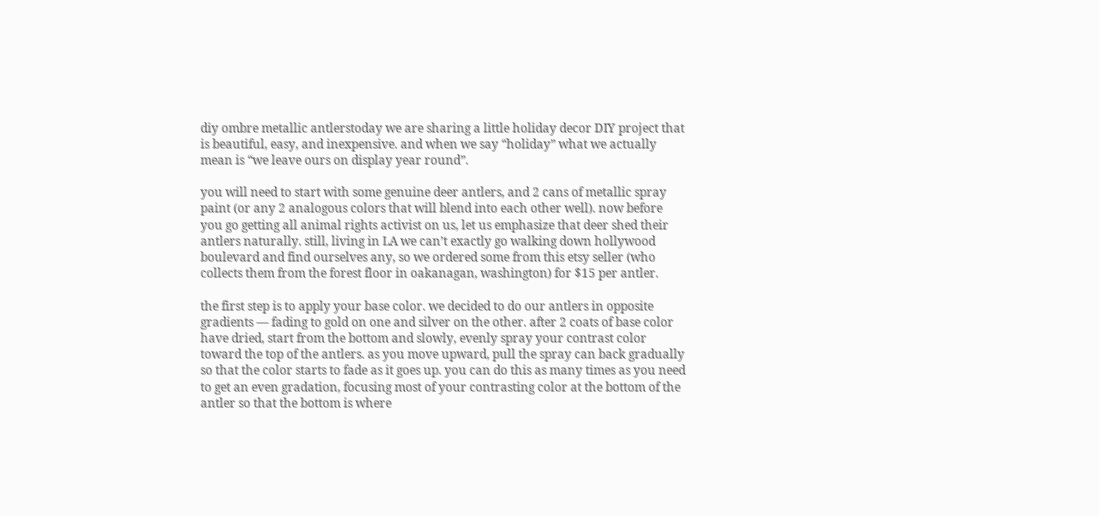diy ombre metallic antlerstoday we are sharing a little holiday decor DIY project that is beautiful, easy, and inexpensive. and when we say “holiday” what we actually mean is “we leave ours on display year round”.

you will need to start with some genuine deer antlers, and 2 cans of metallic spray paint (or any 2 analogous colors that will blend into each other well). now before you go getting all animal rights activist on us, let us emphasize that deer shed their antlers naturally. still, living in LA we can’t exactly go walking down hollywood boulevard and find ourselves any, so we ordered some from this etsy seller (who collects them from the forest floor in oakanagan, washington) for $15 per antler.

the first step is to apply your base color. we decided to do our antlers in opposite gradients — fading to gold on one and silver on the other. after 2 coats of base color have dried, start from the bottom and slowly, evenly spray your contrast color toward the top of the antlers. as you move upward, pull the spray can back gradually so that the color starts to fade as it goes up. you can do this as many times as you need to get an even gradation, focusing most of your contrasting color at the bottom of the antler so that the bottom is where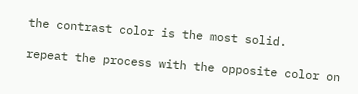the contrast color is the most solid.

repeat the process with the opposite color on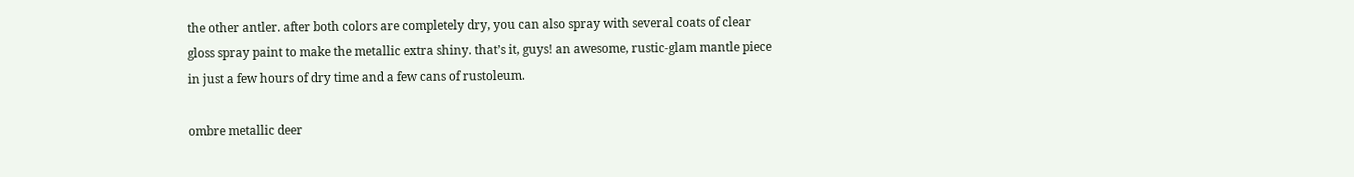the other antler. after both colors are completely dry, you can also spray with several coats of clear gloss spray paint to make the metallic extra shiny. that’s it, guys! an awesome, rustic-glam mantle piece in just a few hours of dry time and a few cans of rustoleum.

ombre metallic deer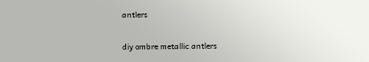antlers

diy ombre metallic antlers